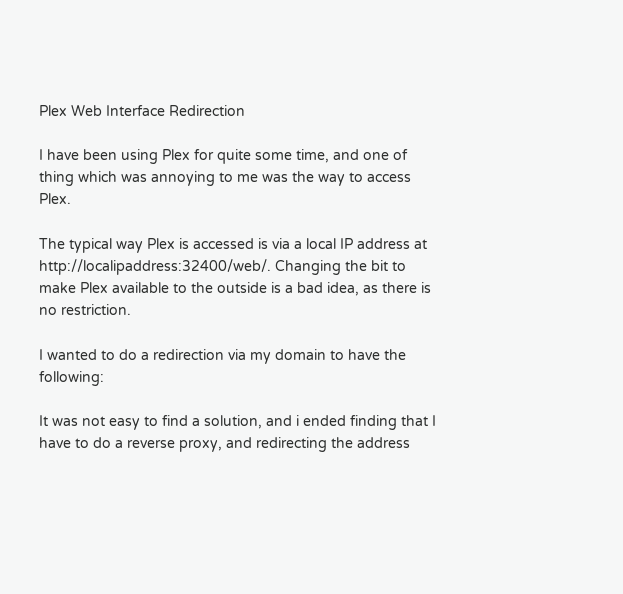Plex Web Interface Redirection

I have been using Plex for quite some time, and one of thing which was annoying to me was the way to access Plex.

The typical way Plex is accessed is via a local IP address at http://localipaddress:32400/web/. Changing the bit to make Plex available to the outside is a bad idea, as there is no restriction.

I wanted to do a redirection via my domain to have the following:

It was not easy to find a solution, and i ended finding that I have to do a reverse proxy, and redirecting the address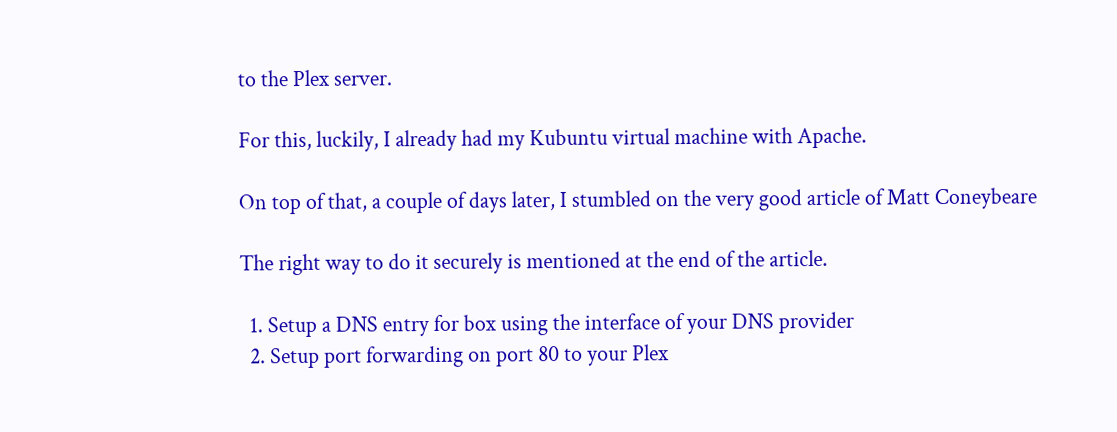to the Plex server.

For this, luckily, I already had my Kubuntu virtual machine with Apache.

On top of that, a couple of days later, I stumbled on the very good article of Matt Coneybeare

The right way to do it securely is mentioned at the end of the article.

  1. Setup a DNS entry for box using the interface of your DNS provider
  2. Setup port forwarding on port 80 to your Plex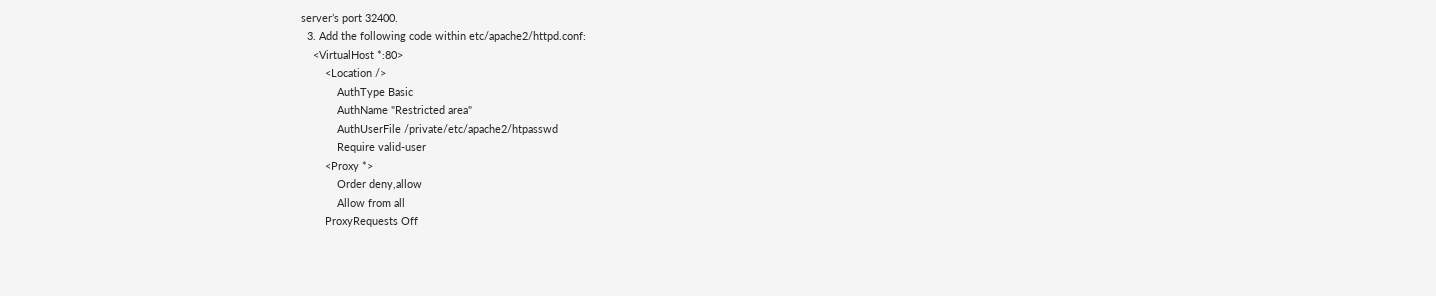server’s port 32400.
  3. Add the following code within etc/apache2/httpd.conf:
    <VirtualHost *:80>
        <Location />
            AuthType Basic
            AuthName "Restricted area"
            AuthUserFile /private/etc/apache2/htpasswd
            Require valid-user
        <Proxy *>
            Order deny,allow
            Allow from all
        ProxyRequests Off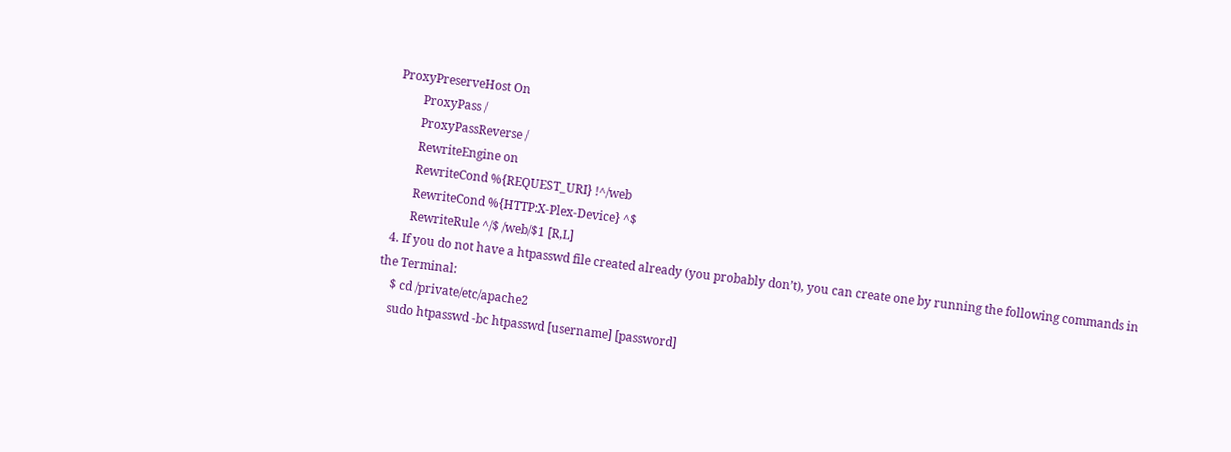ProxyPreserveHost On
        ProxyPass /
        ProxyPassReverse /
        RewriteEngine on
        RewriteCond %{REQUEST_URI} !^/web
        RewriteCond %{HTTP:X-Plex-Device} ^$
        RewriteRule ^/$ /web/$1 [R,L]
  4. If you do not have a htpasswd file created already (you probably don’t), you can create one by running the following commands in the Terminal:
    $ cd /private/etc/apache2
    sudo htpasswd -bc htpasswd [username] [password]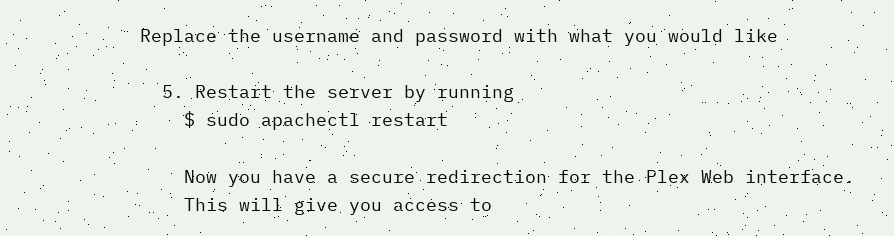Replace the username and password with what you would like

  5. Restart the server by running
    $ sudo apachectl restart

    Now you have a secure redirection for the Plex Web interface.
    This will give you access to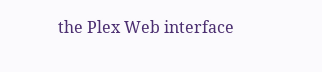the Plex Web interface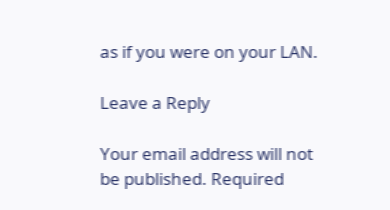as if you were on your LAN.

Leave a Reply

Your email address will not be published. Required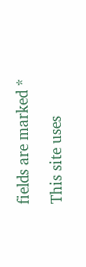fields are marked *

This site uses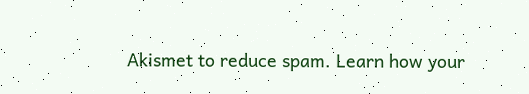Akismet to reduce spam. Learn how your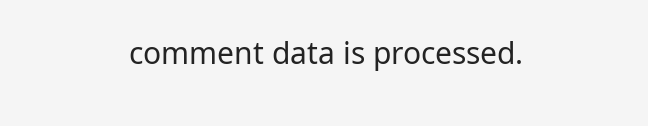comment data is processed.